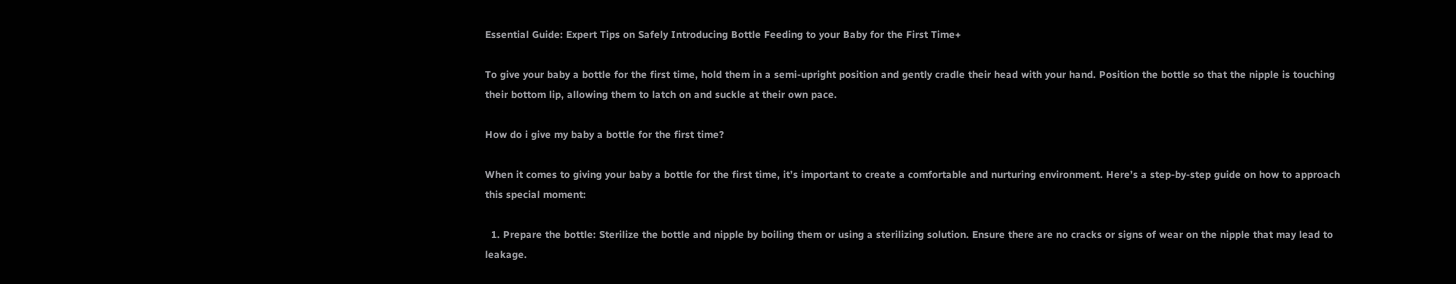Essential Guide: Expert Tips on Safely Introducing Bottle Feeding to your Baby for the First Time+

To give your baby a bottle for the first time, hold them in a semi-upright position and gently cradle their head with your hand. Position the bottle so that the nipple is touching their bottom lip, allowing them to latch on and suckle at their own pace.

How do i give my baby a bottle for the first time?

When it comes to giving your baby a bottle for the first time, it’s important to create a comfortable and nurturing environment. Here’s a step-by-step guide on how to approach this special moment:

  1. Prepare the bottle: Sterilize the bottle and nipple by boiling them or using a sterilizing solution. Ensure there are no cracks or signs of wear on the nipple that may lead to leakage.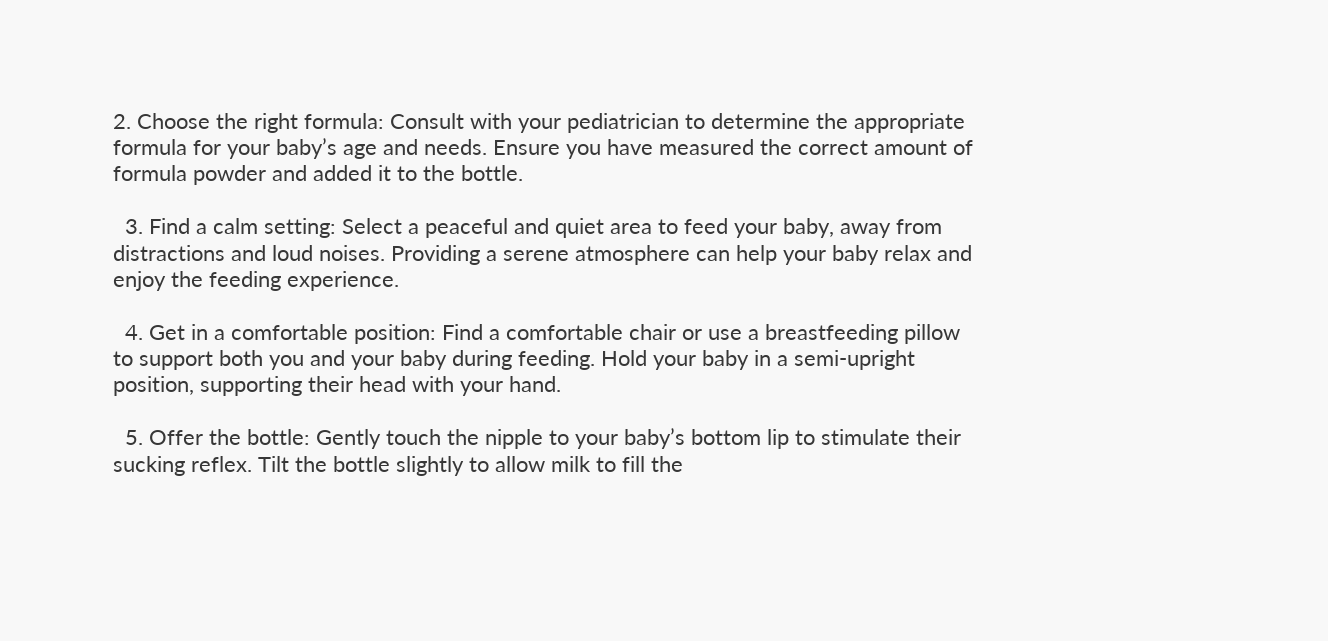2. Choose the right formula: Consult with your pediatrician to determine the appropriate formula for your baby’s age and needs. Ensure you have measured the correct amount of formula powder and added it to the bottle.

  3. Find a calm setting: Select a peaceful and quiet area to feed your baby, away from distractions and loud noises. Providing a serene atmosphere can help your baby relax and enjoy the feeding experience.

  4. Get in a comfortable position: Find a comfortable chair or use a breastfeeding pillow to support both you and your baby during feeding. Hold your baby in a semi-upright position, supporting their head with your hand.

  5. Offer the bottle: Gently touch the nipple to your baby’s bottom lip to stimulate their sucking reflex. Tilt the bottle slightly to allow milk to fill the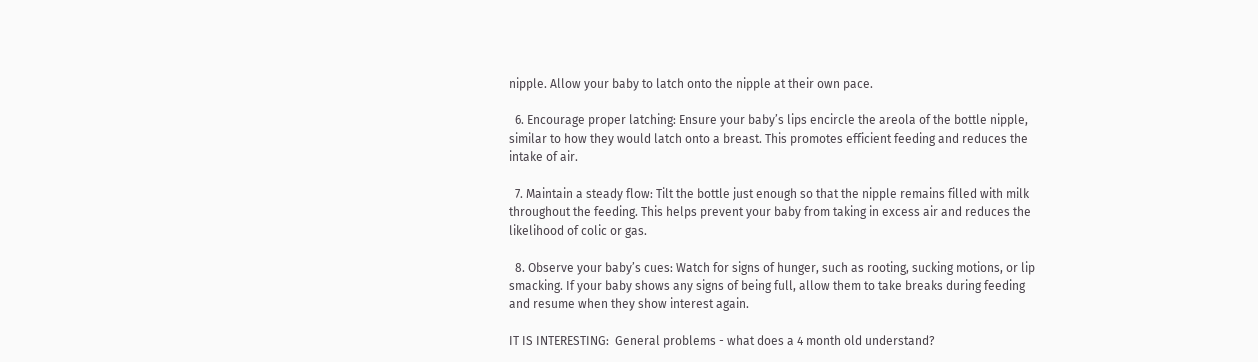nipple. Allow your baby to latch onto the nipple at their own pace.

  6. Encourage proper latching: Ensure your baby’s lips encircle the areola of the bottle nipple, similar to how they would latch onto a breast. This promotes efficient feeding and reduces the intake of air.

  7. Maintain a steady flow: Tilt the bottle just enough so that the nipple remains filled with milk throughout the feeding. This helps prevent your baby from taking in excess air and reduces the likelihood of colic or gas.

  8. Observe your baby’s cues: Watch for signs of hunger, such as rooting, sucking motions, or lip smacking. If your baby shows any signs of being full, allow them to take breaks during feeding and resume when they show interest again.

IT IS INTERESTING:  General problems - what does a 4 month old understand?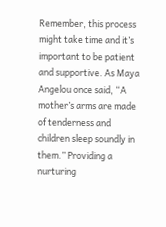Remember, this process might take time and it’s important to be patient and supportive. As Maya Angelou once said, “A mother’s arms are made of tenderness and children sleep soundly in them.” Providing a nurturing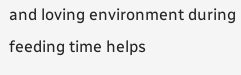and loving environment during feeding time helps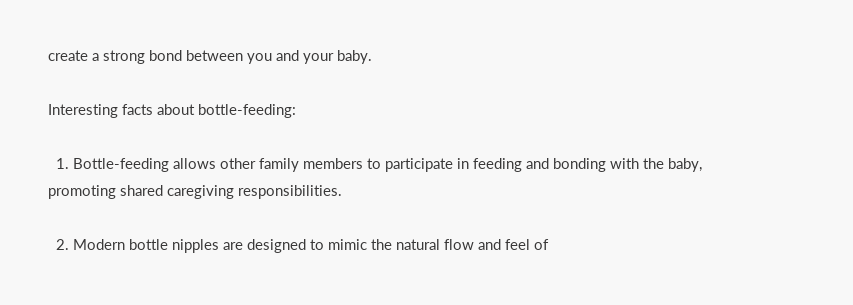create a strong bond between you and your baby.

Interesting facts about bottle-feeding:

  1. Bottle-feeding allows other family members to participate in feeding and bonding with the baby, promoting shared caregiving responsibilities.

  2. Modern bottle nipples are designed to mimic the natural flow and feel of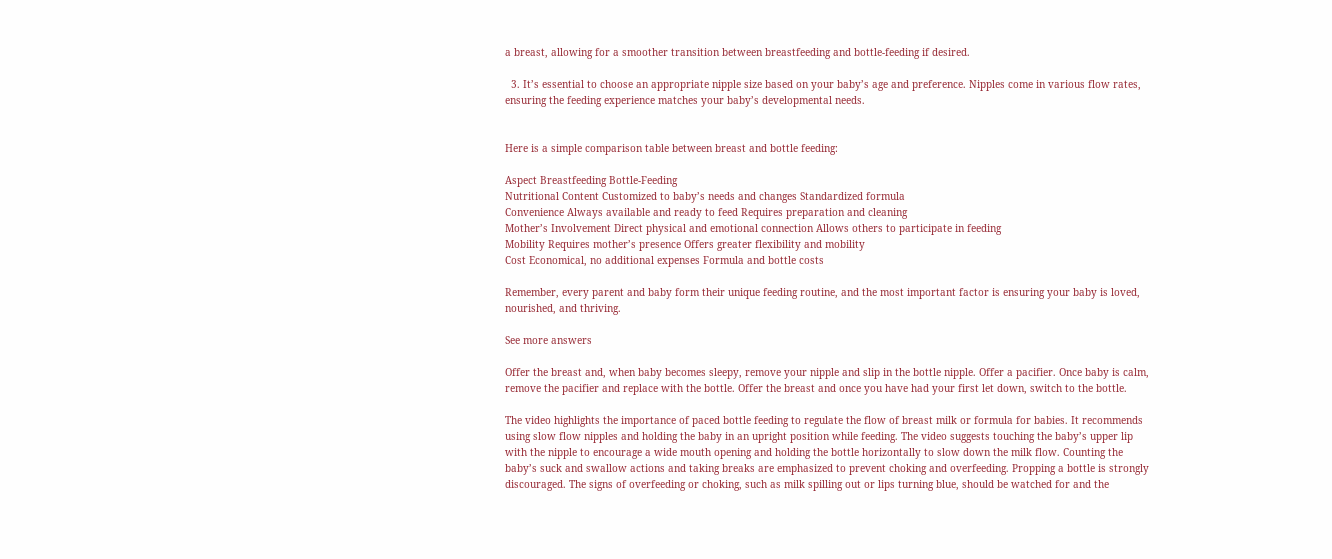a breast, allowing for a smoother transition between breastfeeding and bottle-feeding if desired.

  3. It’s essential to choose an appropriate nipple size based on your baby’s age and preference. Nipples come in various flow rates, ensuring the feeding experience matches your baby’s developmental needs.


Here is a simple comparison table between breast and bottle feeding:

Aspect Breastfeeding Bottle-Feeding
Nutritional Content Customized to baby’s needs and changes Standardized formula
Convenience Always available and ready to feed Requires preparation and cleaning
Mother’s Involvement Direct physical and emotional connection Allows others to participate in feeding
Mobility Requires mother’s presence Offers greater flexibility and mobility
Cost Economical, no additional expenses Formula and bottle costs

Remember, every parent and baby form their unique feeding routine, and the most important factor is ensuring your baby is loved, nourished, and thriving.

See more answers

Offer the breast and, when baby becomes sleepy, remove your nipple and slip in the bottle nipple. Offer a pacifier. Once baby is calm, remove the pacifier and replace with the bottle. Offer the breast and once you have had your first let down, switch to the bottle.

The video highlights the importance of paced bottle feeding to regulate the flow of breast milk or formula for babies. It recommends using slow flow nipples and holding the baby in an upright position while feeding. The video suggests touching the baby’s upper lip with the nipple to encourage a wide mouth opening and holding the bottle horizontally to slow down the milk flow. Counting the baby’s suck and swallow actions and taking breaks are emphasized to prevent choking and overfeeding. Propping a bottle is strongly discouraged. The signs of overfeeding or choking, such as milk spilling out or lips turning blue, should be watched for and the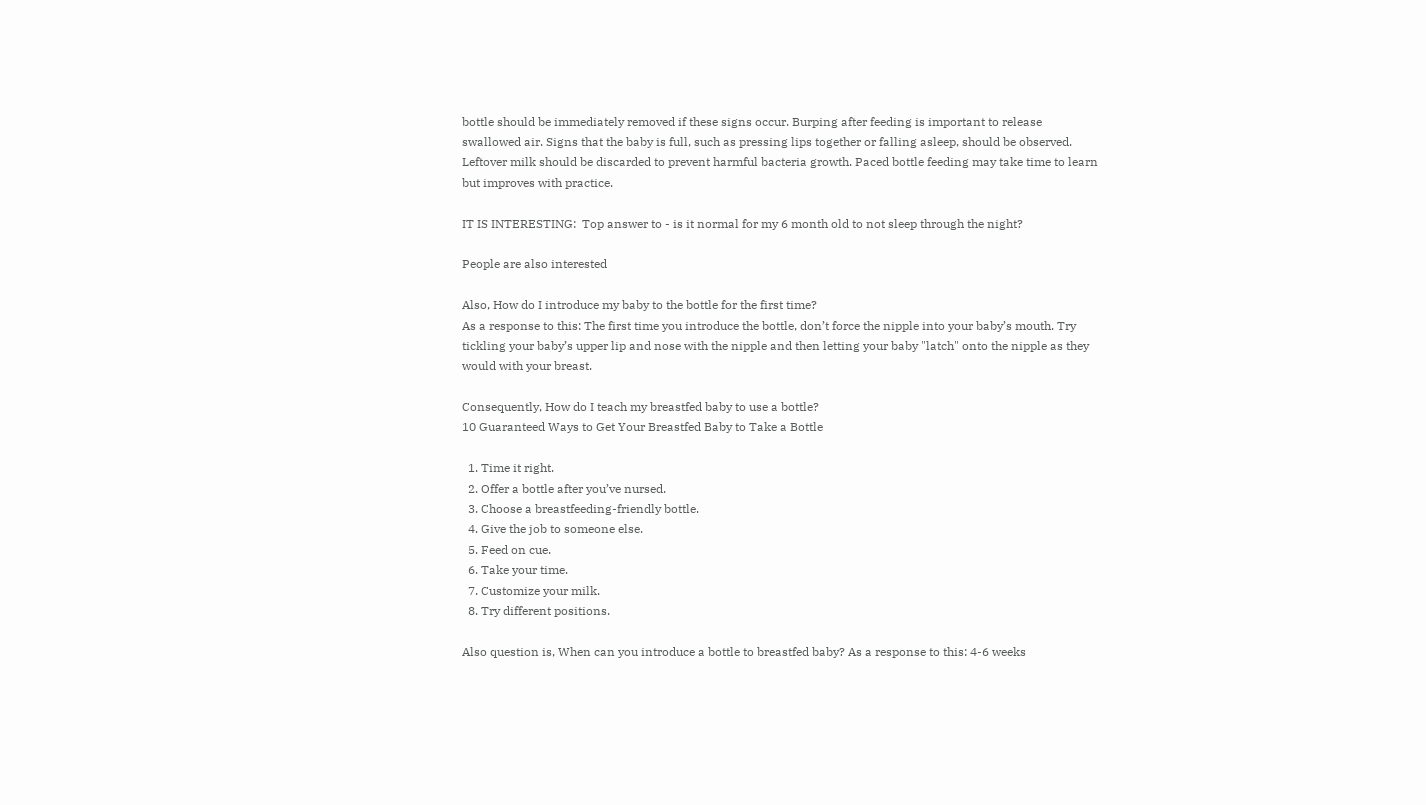bottle should be immediately removed if these signs occur. Burping after feeding is important to release swallowed air. Signs that the baby is full, such as pressing lips together or falling asleep, should be observed. Leftover milk should be discarded to prevent harmful bacteria growth. Paced bottle feeding may take time to learn but improves with practice.

IT IS INTERESTING:  Top answer to - is it normal for my 6 month old to not sleep through the night?

People are also interested

Also, How do I introduce my baby to the bottle for the first time?
As a response to this: The first time you introduce the bottle, don’t force the nipple into your baby’s mouth. Try tickling your baby’s upper lip and nose with the nipple and then letting your baby "latch" onto the nipple as they would with your breast.

Consequently, How do I teach my breastfed baby to use a bottle?
10 Guaranteed Ways to Get Your Breastfed Baby to Take a Bottle

  1. Time it right.
  2. Offer a bottle after you’ve nursed.
  3. Choose a breastfeeding-friendly bottle.
  4. Give the job to someone else.
  5. Feed on cue.
  6. Take your time.
  7. Customize your milk.
  8. Try different positions.

Also question is, When can you introduce a bottle to breastfed baby? As a response to this: 4-6 weeks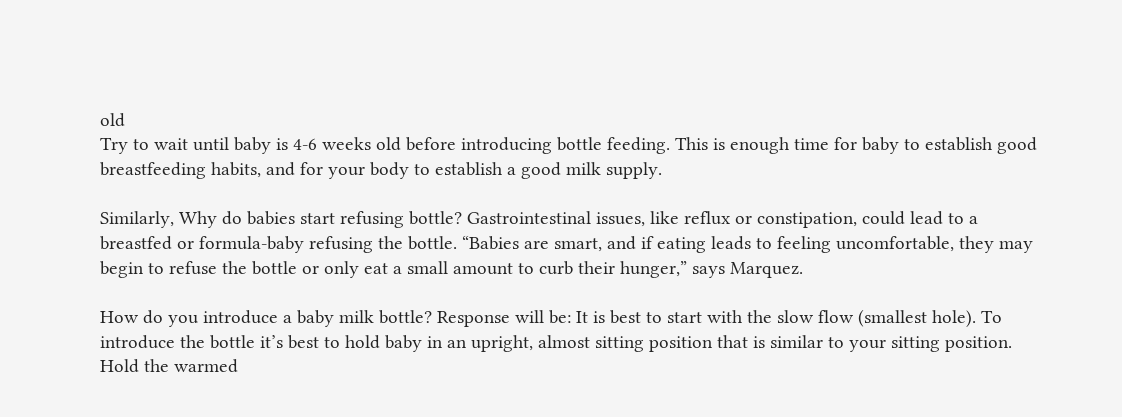old
Try to wait until baby is 4-6 weeks old before introducing bottle feeding. This is enough time for baby to establish good breastfeeding habits, and for your body to establish a good milk supply.

Similarly, Why do babies start refusing bottle? Gastrointestinal issues, like reflux or constipation, could lead to a breastfed or formula-baby refusing the bottle. “Babies are smart, and if eating leads to feeling uncomfortable, they may begin to refuse the bottle or only eat a small amount to curb their hunger,” says Marquez.

How do you introduce a baby milk bottle? Response will be: It is best to start with the slow flow (smallest hole). To introduce the bottle it’s best to hold baby in an upright, almost sitting position that is similar to your sitting position. Hold the warmed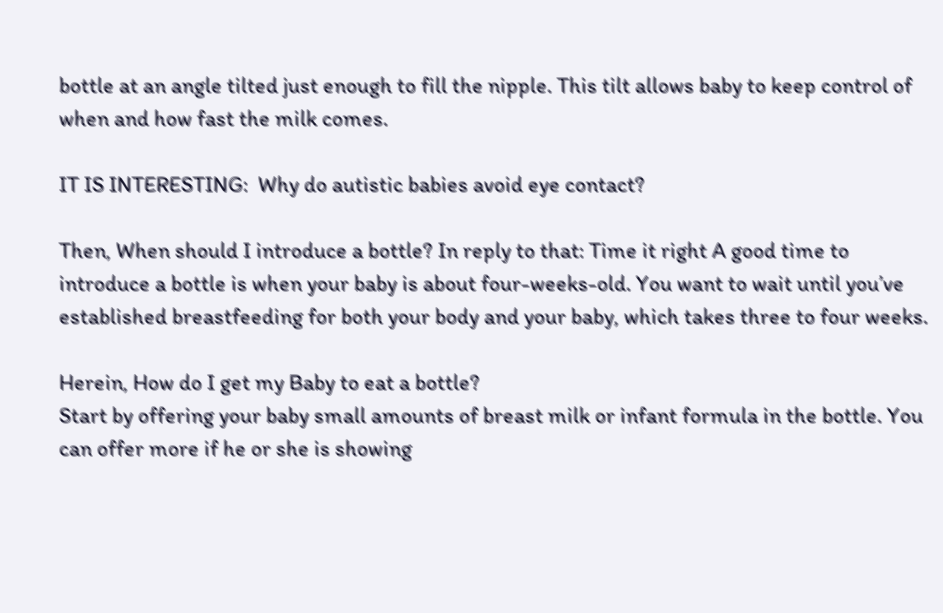bottle at an angle tilted just enough to fill the nipple. This tilt allows baby to keep control of when and how fast the milk comes.

IT IS INTERESTING:  Why do autistic babies avoid eye contact?

Then, When should I introduce a bottle? In reply to that: Time it right A good time to introduce a bottle is when your baby is about four-weeks-old. You want to wait until you’ve established breastfeeding for both your body and your baby, which takes three to four weeks.

Herein, How do I get my Baby to eat a bottle?
Start by offering your baby small amounts of breast milk or infant formula in the bottle. You can offer more if he or she is showing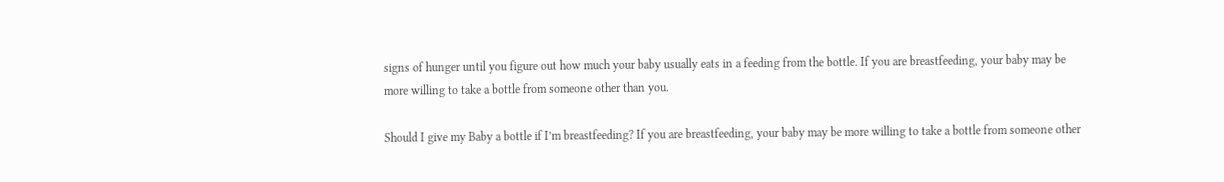signs of hunger until you figure out how much your baby usually eats in a feeding from the bottle. If you are breastfeeding, your baby may be more willing to take a bottle from someone other than you.

Should I give my Baby a bottle if I’m breastfeeding? If you are breastfeeding, your baby may be more willing to take a bottle from someone other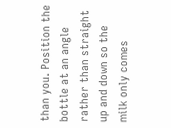than you. Position the bottle at an angle rather than straight up and down so the milk only comes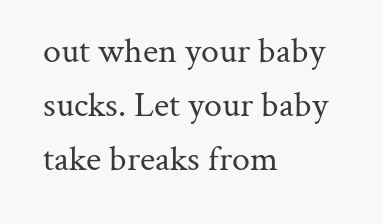out when your baby sucks. Let your baby take breaks from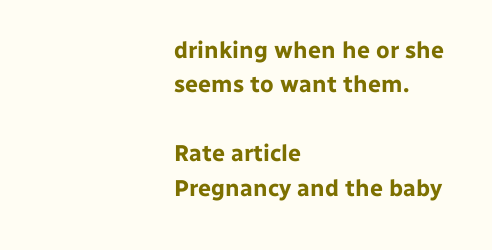drinking when he or she seems to want them.

Rate article
Pregnancy and the baby